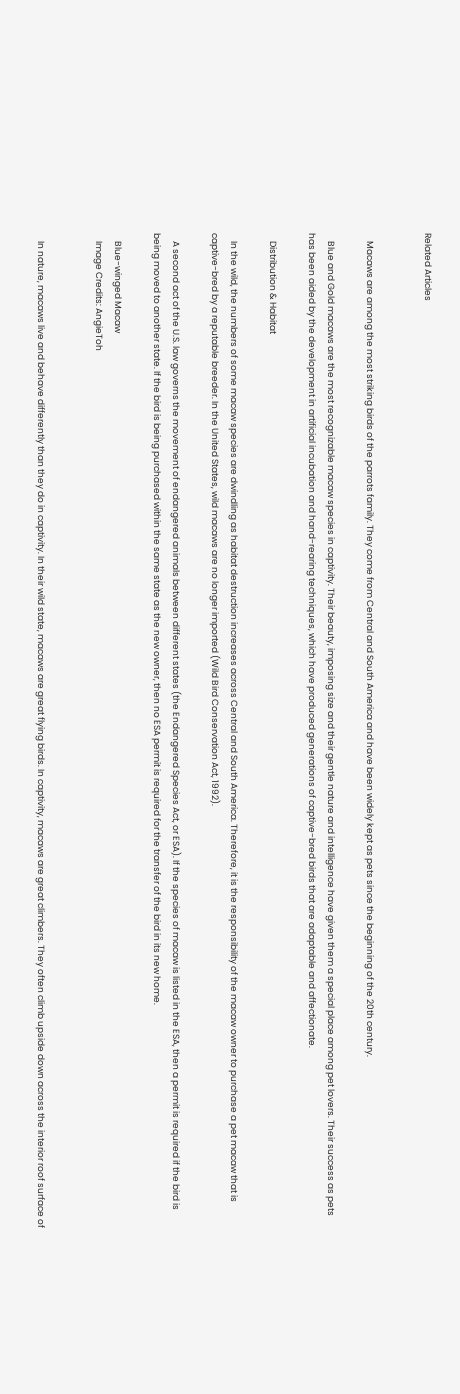Related Articles


    Macaws are among the most striking birds of the parrots family. They come from Central and South America and have been widely kept as pets since the beginning of the 20th century.

    Blue and Gold macaws are the most recognizable macaw species in captivity. Their beauty, imposing size and their gentle nature and intelligence have given them a special place among pet lovers. Their success as pets has been aided by the development in artificial incubation and hand-rearing techniques, which have produced generations of captive-bred birds that are adaptable and affectionate.

    Distribution & Habitat

    In the wild, the numbers of some macaw species are dwindling as habitat destruction increases across Central and South America. Therefore, it is the responsibility of the macaw owner to purchase a pet macaw that is captive-bred by a reputable breeder. In the United States, wild macaws are no longer imported (Wild Bird Conservation Act, 1992).

    A second act of the U.S. law governs the movement of endangered animals between different states (the Endangered Species Act, or ESA). If the species of macaw is listed in the ESA, then a permit is required if the bird is being moved to another state. If the bird is being purchased within the same state as the new owner, then no ESA permit is required for the transfer of the bird in its new home.

    Blue-winged Macaw
    Image Credits: AngieToh


    In nature, macaws live and behave differently than they do in captivity. In their wild state, macaws are great flying birds. In captivity, macaws are great climbers. They often climb upside down across the interior roof surface of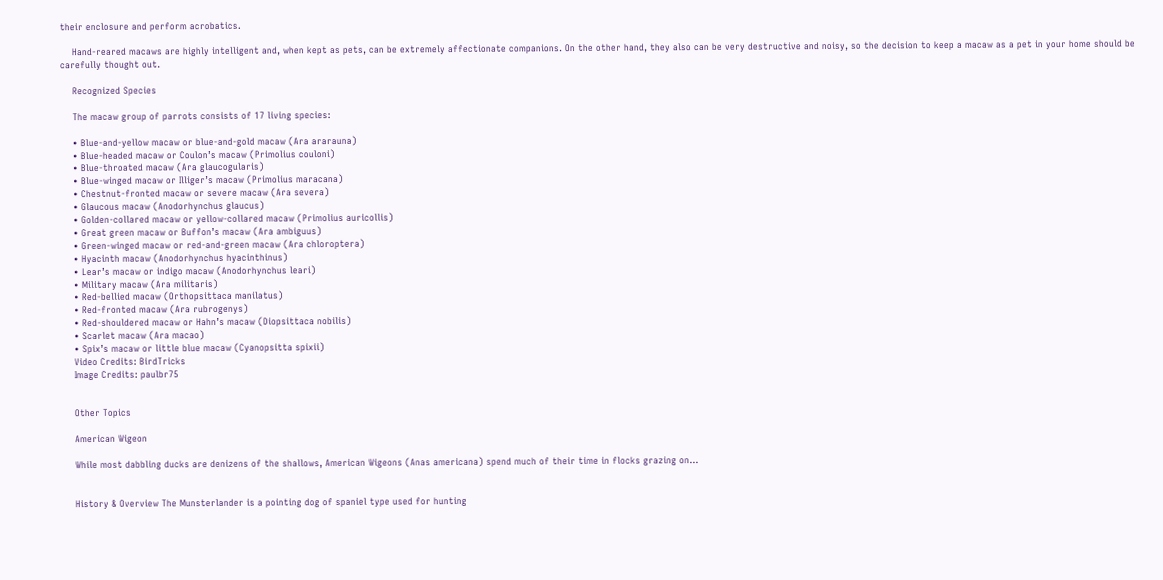their enclosure and perform acrobatics.

    Hand-reared macaws are highly intelligent and, when kept as pets, can be extremely affectionate companions. On the other hand, they also can be very destructive and noisy, so the decision to keep a macaw as a pet in your home should be carefully thought out.

    Recognized Species

    The macaw group of parrots consists of 17 living species:

    • Blue-and-yellow macaw or blue-and-gold macaw (Ara ararauna)
    • Blue-headed macaw or Coulon’s macaw (Primolius couloni)
    • Blue-throated macaw (Ara glaucogularis)
    • Blue-winged macaw or Illiger’s macaw (Primolius maracana)
    • Chestnut-fronted macaw or severe macaw (Ara severa)
    • Glaucous macaw (Anodorhynchus glaucus)
    • Golden-collared macaw or yellow-collared macaw (Primolius auricollis)
    • Great green macaw or Buffon’s macaw (Ara ambiguus)
    • Green-winged macaw or red-and-green macaw (Ara chloroptera)
    • Hyacinth macaw (Anodorhynchus hyacinthinus)
    • Lear’s macaw or indigo macaw (Anodorhynchus leari)
    • Military macaw (Ara militaris)
    • Red-bellied macaw (Orthopsittaca manilatus)
    • Red-fronted macaw (Ara rubrogenys)
    • Red-shouldered macaw or Hahn’s macaw (Diopsittaca nobilis)
    • Scarlet macaw (Ara macao)
    • Spix’s macaw or little blue macaw (Cyanopsitta spixii)
    Video Credits: BirdTricks
    Image Credits: paulbr75


    Other Topics

    American Wigeon

    While most dabbling ducks are denizens of the shallows, American Wigeons (Anas americana) spend much of their time in flocks grazing on...


    History & Overview The Munsterlander is a pointing dog of spaniel type used for hunting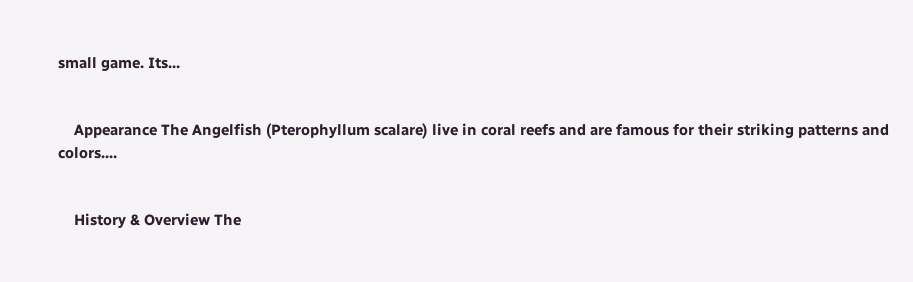small game. Its...


    Appearance The Angelfish (Pterophyllum scalare) live in coral reefs and are famous for their striking patterns and colors....


    History & Overview The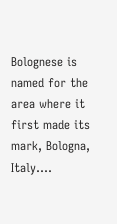Bolognese is named for the area where it first made its mark, Bologna, Italy....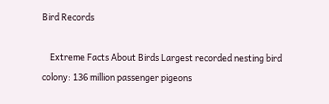Bird Records

    Extreme Facts About Birds Largest recorded nesting bird colony: 136 million passenger pigeons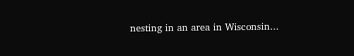nesting in an area in Wisconsin...